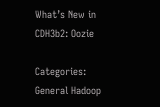What’s New in CDH3b2: Oozie

Categories: General Hadoop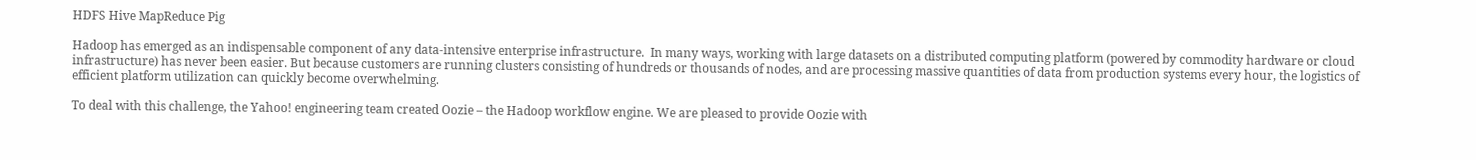HDFS Hive MapReduce Pig

Hadoop has emerged as an indispensable component of any data-intensive enterprise infrastructure.  In many ways, working with large datasets on a distributed computing platform (powered by commodity hardware or cloud infrastructure) has never been easier. But because customers are running clusters consisting of hundreds or thousands of nodes, and are processing massive quantities of data from production systems every hour, the logistics of efficient platform utilization can quickly become overwhelming.

To deal with this challenge, the Yahoo! engineering team created Oozie – the Hadoop workflow engine. We are pleased to provide Oozie with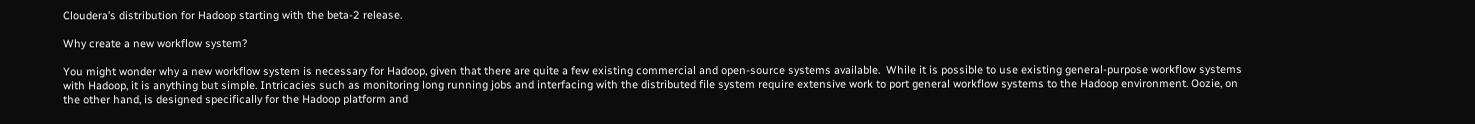Cloudera’s distribution for Hadoop starting with the beta-2 release.

Why create a new workflow system?

You might wonder why a new workflow system is necessary for Hadoop, given that there are quite a few existing commercial and open-source systems available.  While it is possible to use existing general-purpose workflow systems with Hadoop, it is anything but simple. Intricacies such as monitoring long running jobs and interfacing with the distributed file system require extensive work to port general workflow systems to the Hadoop environment. Oozie, on the other hand, is designed specifically for the Hadoop platform and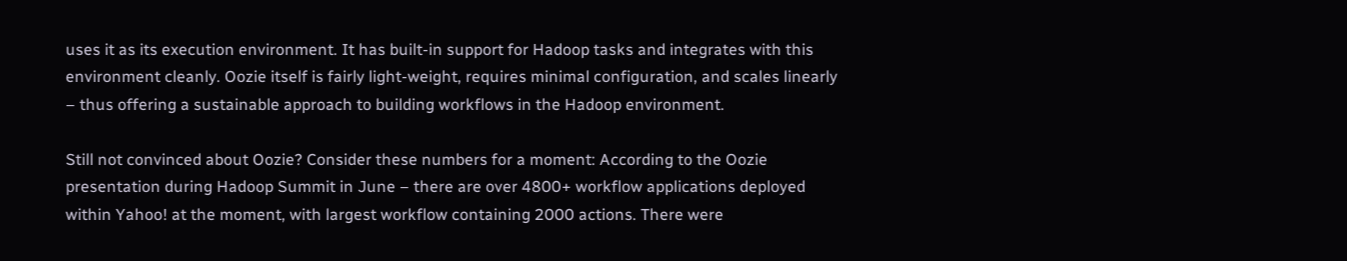uses it as its execution environment. It has built-in support for Hadoop tasks and integrates with this environment cleanly. Oozie itself is fairly light-weight, requires minimal configuration, and scales linearly – thus offering a sustainable approach to building workflows in the Hadoop environment.

Still not convinced about Oozie? Consider these numbers for a moment: According to the Oozie presentation during Hadoop Summit in June – there are over 4800+ workflow applications deployed within Yahoo! at the moment, with largest workflow containing 2000 actions. There were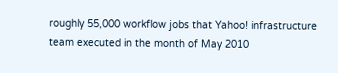roughly 55,000 workflow jobs that Yahoo! infrastructure team executed in the month of May 2010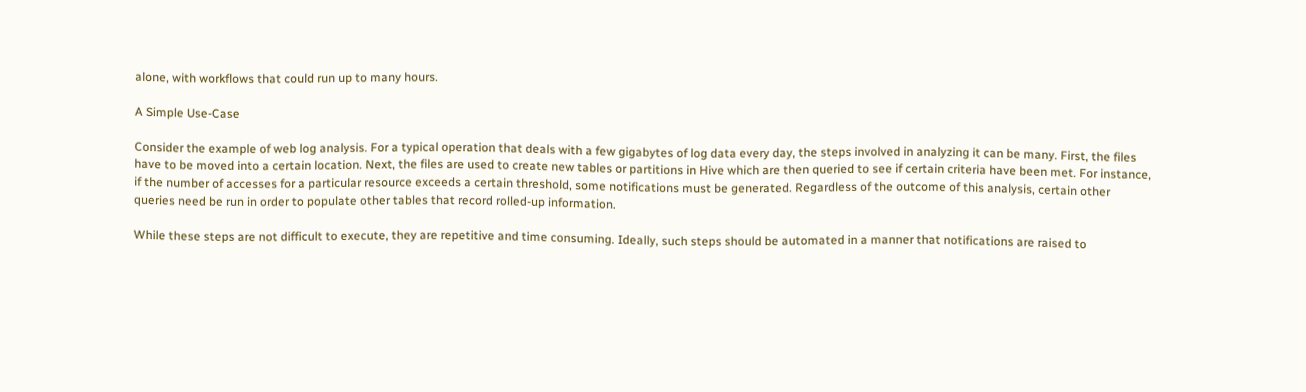alone, with workflows that could run up to many hours.

A Simple Use-Case

Consider the example of web log analysis. For a typical operation that deals with a few gigabytes of log data every day, the steps involved in analyzing it can be many. First, the files have to be moved into a certain location. Next, the files are used to create new tables or partitions in Hive which are then queried to see if certain criteria have been met. For instance, if the number of accesses for a particular resource exceeds a certain threshold, some notifications must be generated. Regardless of the outcome of this analysis, certain other queries need be run in order to populate other tables that record rolled-up information.

While these steps are not difficult to execute, they are repetitive and time consuming. Ideally, such steps should be automated in a manner that notifications are raised to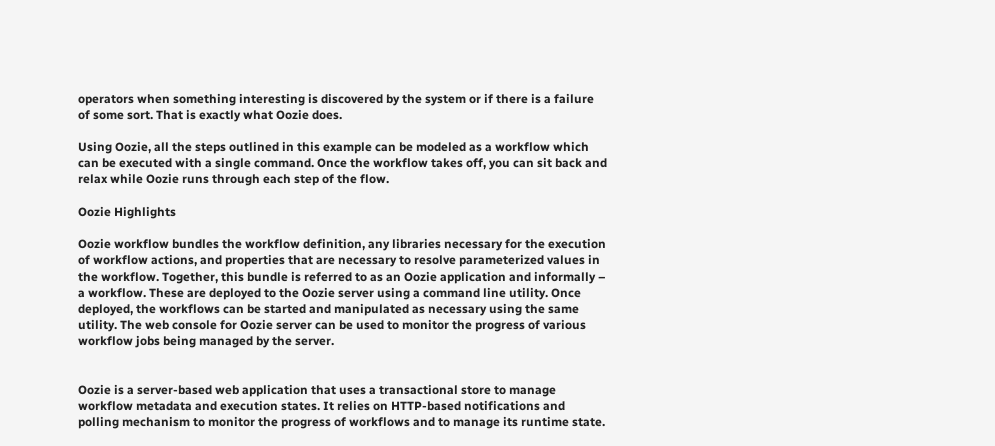operators when something interesting is discovered by the system or if there is a failure of some sort. That is exactly what Oozie does.

Using Oozie, all the steps outlined in this example can be modeled as a workflow which can be executed with a single command. Once the workflow takes off, you can sit back and relax while Oozie runs through each step of the flow.

Oozie Highlights

Oozie workflow bundles the workflow definition, any libraries necessary for the execution of workflow actions, and properties that are necessary to resolve parameterized values in the workflow. Together, this bundle is referred to as an Oozie application and informally – a workflow. These are deployed to the Oozie server using a command line utility. Once deployed, the workflows can be started and manipulated as necessary using the same utility. The web console for Oozie server can be used to monitor the progress of various workflow jobs being managed by the server.


Oozie is a server-based web application that uses a transactional store to manage workflow metadata and execution states. It relies on HTTP-based notifications and polling mechanism to monitor the progress of workflows and to manage its runtime state.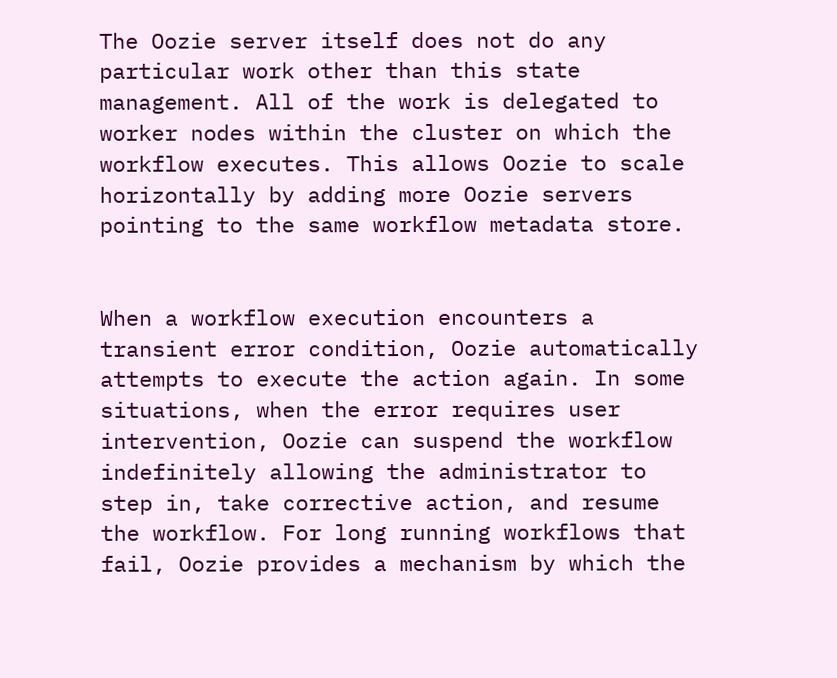The Oozie server itself does not do any particular work other than this state management. All of the work is delegated to worker nodes within the cluster on which the workflow executes. This allows Oozie to scale horizontally by adding more Oozie servers pointing to the same workflow metadata store.


When a workflow execution encounters a transient error condition, Oozie automatically attempts to execute the action again. In some situations, when the error requires user intervention, Oozie can suspend the workflow indefinitely allowing the administrator to step in, take corrective action, and resume the workflow. For long running workflows that fail, Oozie provides a mechanism by which the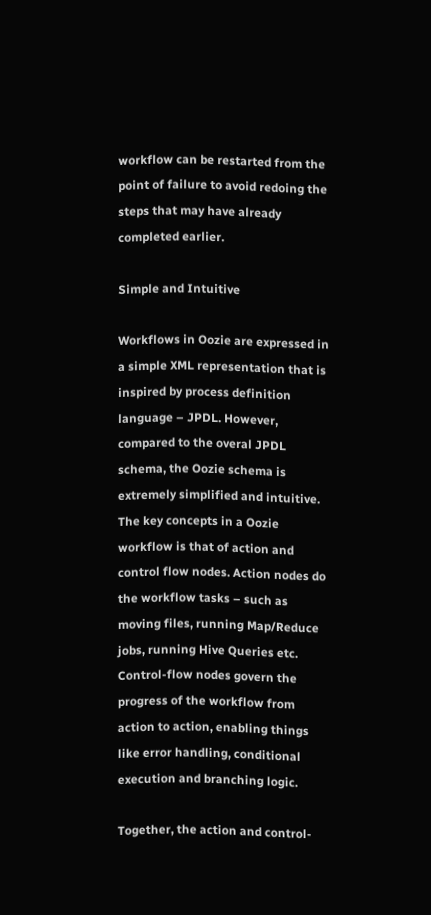workflow can be restarted from the point of failure to avoid redoing the steps that may have already completed earlier.

Simple and Intuitive

Workflows in Oozie are expressed in a simple XML representation that is inspired by process definition language – JPDL. However, compared to the overal JPDL schema, the Oozie schema is extremely simplified and intuitive. The key concepts in a Oozie workflow is that of action and control flow nodes. Action nodes do the workflow tasks – such as moving files, running Map/Reduce jobs, running Hive Queries etc. Control-flow nodes govern the progress of the workflow from action to action, enabling things like error handling, conditional execution and branching logic.

Together, the action and control-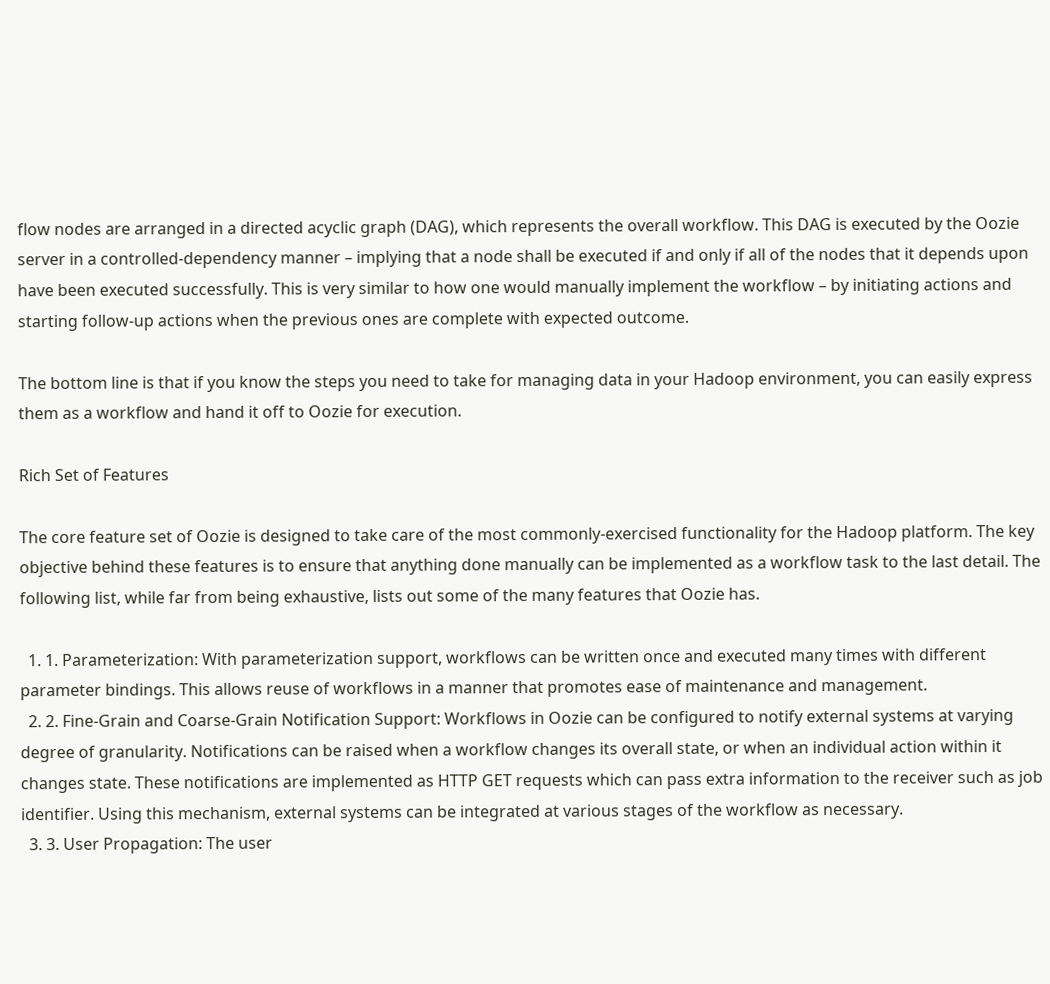flow nodes are arranged in a directed acyclic graph (DAG), which represents the overall workflow. This DAG is executed by the Oozie server in a controlled-dependency manner – implying that a node shall be executed if and only if all of the nodes that it depends upon have been executed successfully. This is very similar to how one would manually implement the workflow – by initiating actions and starting follow-up actions when the previous ones are complete with expected outcome.

The bottom line is that if you know the steps you need to take for managing data in your Hadoop environment, you can easily express them as a workflow and hand it off to Oozie for execution.

Rich Set of Features

The core feature set of Oozie is designed to take care of the most commonly-exercised functionality for the Hadoop platform. The key objective behind these features is to ensure that anything done manually can be implemented as a workflow task to the last detail. The following list, while far from being exhaustive, lists out some of the many features that Oozie has.

  1. 1. Parameterization: With parameterization support, workflows can be written once and executed many times with different parameter bindings. This allows reuse of workflows in a manner that promotes ease of maintenance and management.
  2. 2. Fine-Grain and Coarse-Grain Notification Support: Workflows in Oozie can be configured to notify external systems at varying degree of granularity. Notifications can be raised when a workflow changes its overall state, or when an individual action within it changes state. These notifications are implemented as HTTP GET requests which can pass extra information to the receiver such as job identifier. Using this mechanism, external systems can be integrated at various stages of the workflow as necessary.
  3. 3. User Propagation: The user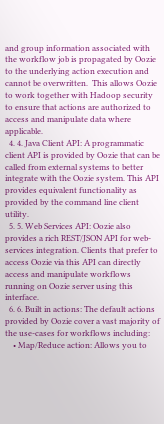and group information associated with the workflow job is propagated by Oozie to the underlying action execution and cannot be overwritten.  This allows Oozie to work together with Hadoop security to ensure that actions are authorized to access and manipulate data where applicable.
  4. 4. Java Client API: A programmatic client API is provided by Oozie that can be called from external systems to better integrate with the Oozie system. This API provides equivalent functionality as provided by the command line client utility.
  5. 5. Web Services API: Oozie also provides a rich REST/JSON API for web-services integration. Clients that prefer to access Oozie via this API can directly access and manipulate workflows running on Oozie server using this interface.
  6. 6. Built in actions: The default actions  provided by Oozie cover a vast majority of the use-cases for workflows including:
    • Map/Reduce action: Allows you to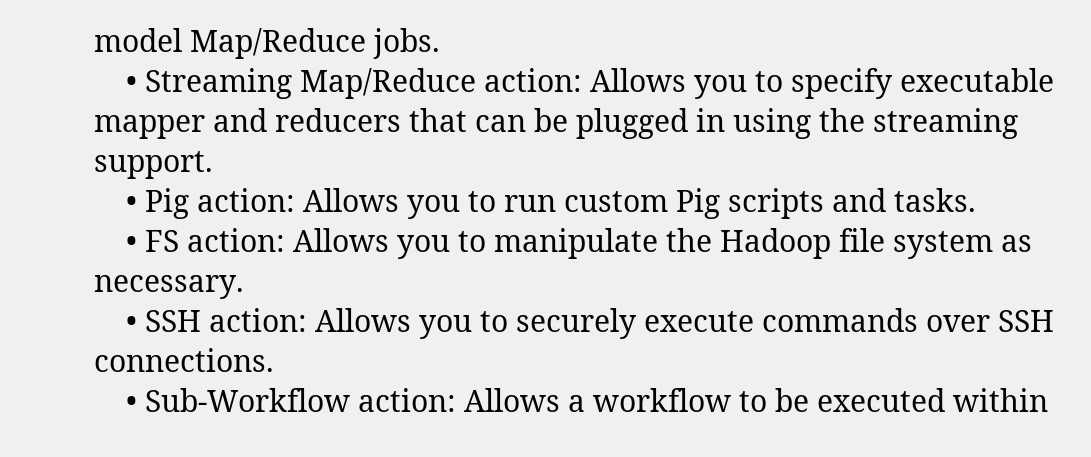model Map/Reduce jobs.
    • Streaming Map/Reduce action: Allows you to specify executable mapper and reducers that can be plugged in using the streaming support.
    • Pig action: Allows you to run custom Pig scripts and tasks.
    • FS action: Allows you to manipulate the Hadoop file system as necessary.
    • SSH action: Allows you to securely execute commands over SSH connections.
    • Sub-Workflow action: Allows a workflow to be executed within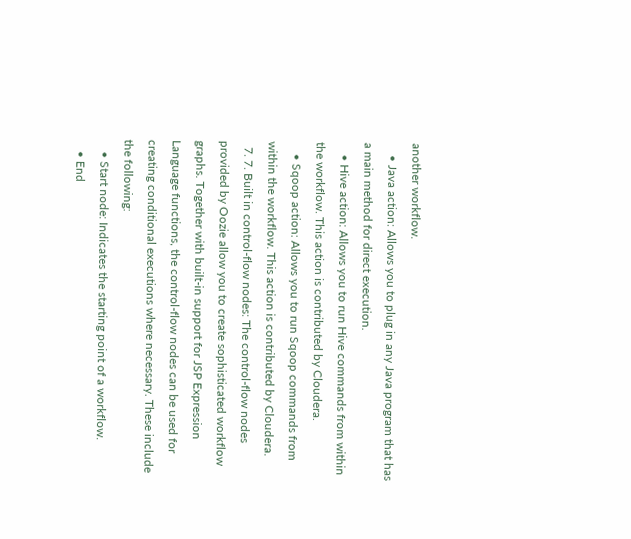another workflow.
    • Java action: Allows you to plug in any Java program that has a main method for direct execution.
    • Hive action: Allows you to run Hive commands from within the workflow. This action is contributed by Cloudera.
    • Sqoop action: Allows you to run Sqoop commands from within the workflow. This action is contributed by Cloudera.
  7. 7. Built in control-flow nodes: The control-flow nodes provided by Oozie allow you to create sophisticated workflow graphs. Together with built-in support for JSP Expression Language functions, the control-flow nodes can be used for creating conditional executions where necessary. These include the following:
    • Start node: Indicates the starting point of a workflow.
    • End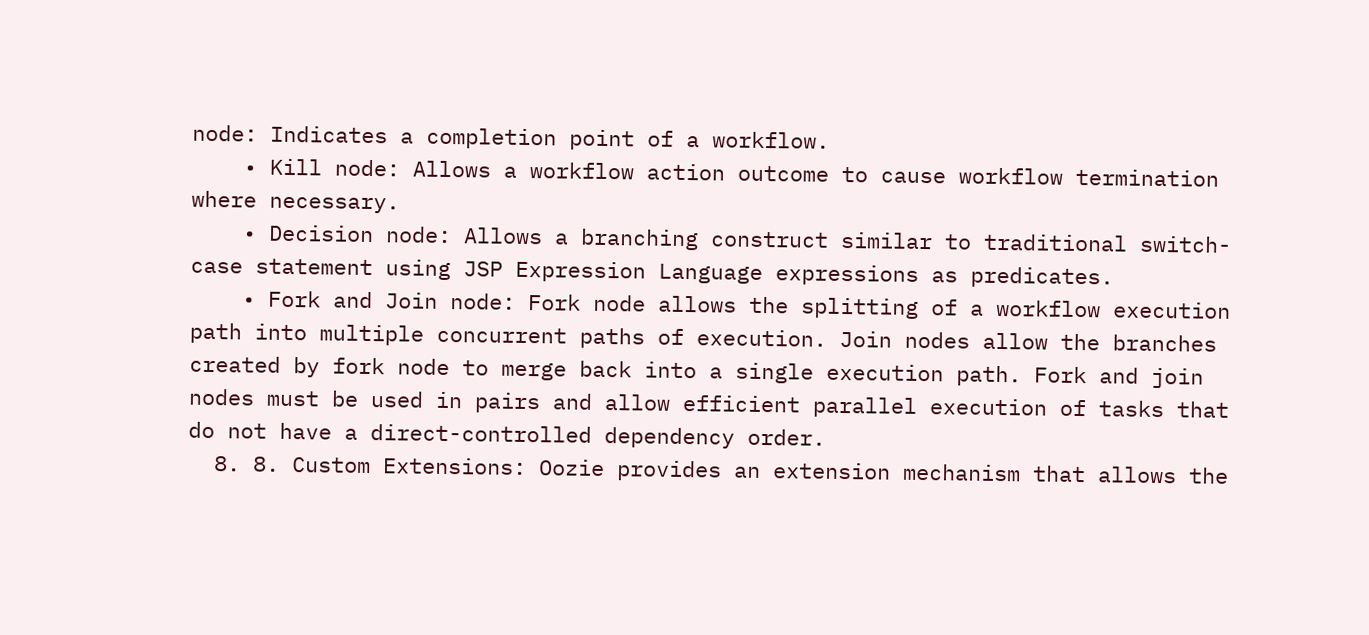node: Indicates a completion point of a workflow.
    • Kill node: Allows a workflow action outcome to cause workflow termination where necessary.
    • Decision node: Allows a branching construct similar to traditional switch-case statement using JSP Expression Language expressions as predicates.
    • Fork and Join node: Fork node allows the splitting of a workflow execution path into multiple concurrent paths of execution. Join nodes allow the branches created by fork node to merge back into a single execution path. Fork and join nodes must be used in pairs and allow efficient parallel execution of tasks that do not have a direct-controlled dependency order.
  8. 8. Custom Extensions: Oozie provides an extension mechanism that allows the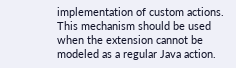implementation of custom actions. This mechanism should be used when the extension cannot be modeled as a regular Java action.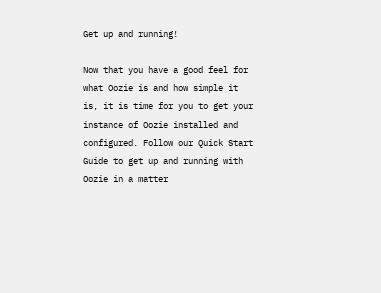Get up and running!

Now that you have a good feel for what Oozie is and how simple it is, it is time for you to get your instance of Oozie installed and configured. Follow our Quick Start Guide to get up and running with Oozie in a matter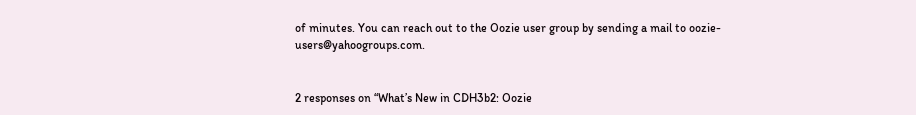of minutes. You can reach out to the Oozie user group by sending a mail to oozie-users@yahoogroups.com.


2 responses on “What’s New in CDH3b2: Oozie